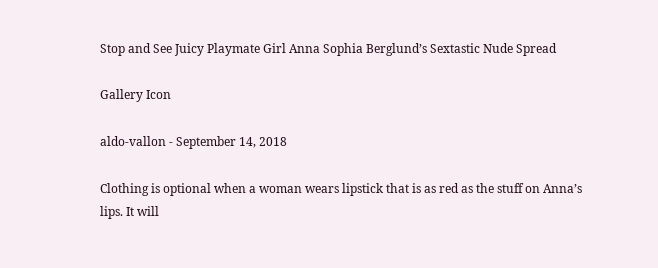Stop and See Juicy Playmate Girl Anna Sophia Berglund’s Sextastic Nude Spread

Gallery Icon

aldo-vallon - September 14, 2018

Clothing is optional when a woman wears lipstick that is as red as the stuff on Anna’s lips. It will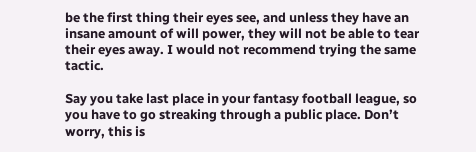be the first thing their eyes see, and unless they have an insane amount of will power, they will not be able to tear their eyes away. I would not recommend trying the same tactic.

Say you take last place in your fantasy football league, so you have to go streaking through a public place. Don’t worry, this is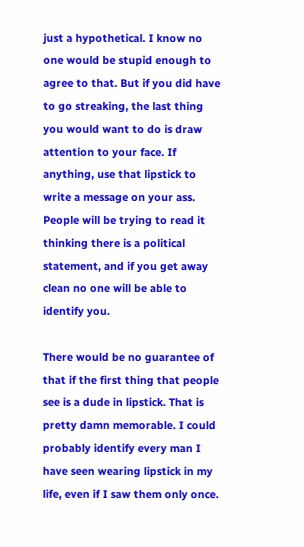just a hypothetical. I know no one would be stupid enough to agree to that. But if you did have to go streaking, the last thing you would want to do is draw attention to your face. If anything, use that lipstick to write a message on your ass. People will be trying to read it thinking there is a political statement, and if you get away clean no one will be able to identify you.

There would be no guarantee of that if the first thing that people see is a dude in lipstick. That is pretty damn memorable. I could probably identify every man I have seen wearing lipstick in my life, even if I saw them only once.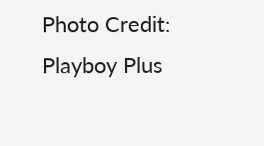Photo Credit: Playboy Plus